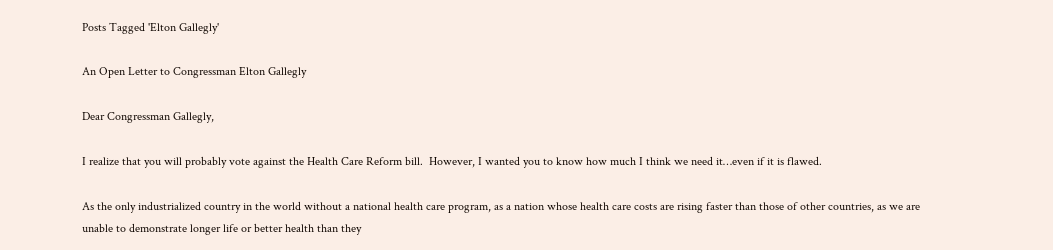Posts Tagged 'Elton Gallegly'

An Open Letter to Congressman Elton Gallegly

Dear Congressman Gallegly,

I realize that you will probably vote against the Health Care Reform bill.  However, I wanted you to know how much I think we need it…even if it is flawed.

As the only industrialized country in the world without a national health care program, as a nation whose health care costs are rising faster than those of other countries, as we are unable to demonstrate longer life or better health than they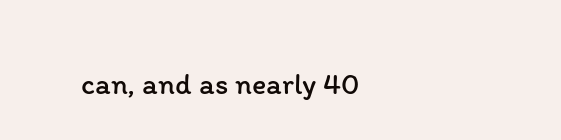can, and as nearly 40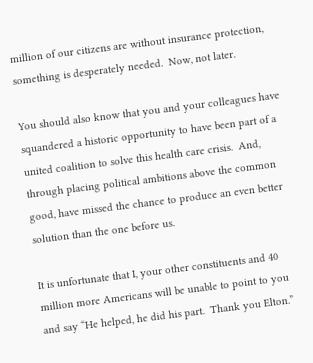million of our citizens are without insurance protection, something is desperately needed.  Now, not later.

You should also know that you and your colleagues have squandered a historic opportunity to have been part of a united coalition to solve this health care crisis.  And, through placing political ambitions above the common good, have missed the chance to produce an even better solution than the one before us.

It is unfortunate that I, your other constituents and 40 million more Americans will be unable to point to you and say “He helped, he did his part.  Thank you Elton.”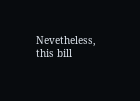Nevetheless, this bill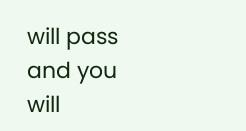will pass and you will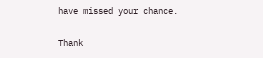have missed your chance.

Thank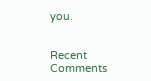you.


Recent Comments